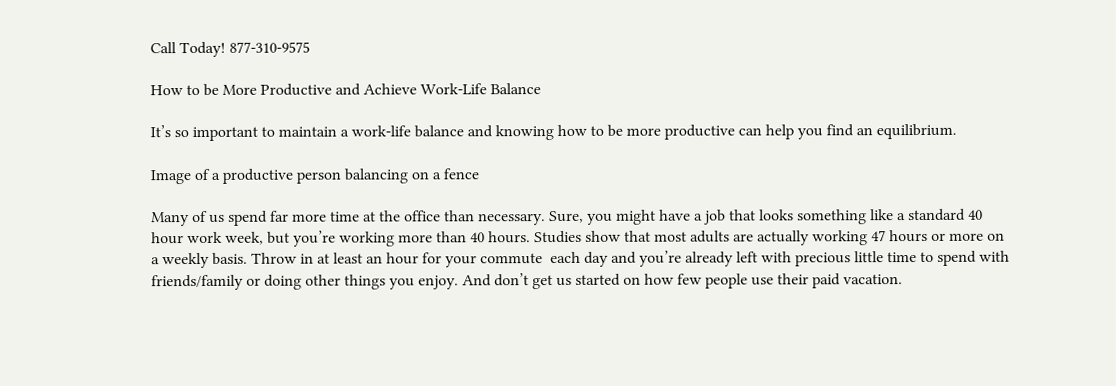Call Today! 877-310-9575

How to be More Productive and Achieve Work-Life Balance

It’s so important to maintain a work-life balance and knowing how to be more productive can help you find an equilibrium.

Image of a productive person balancing on a fence

Many of us spend far more time at the office than necessary. Sure, you might have a job that looks something like a standard 40 hour work week, but you’re working more than 40 hours. Studies show that most adults are actually working 47 hours or more on a weekly basis. Throw in at least an hour for your commute  each day and you’re already left with precious little time to spend with friends/family or doing other things you enjoy. And don’t get us started on how few people use their paid vacation.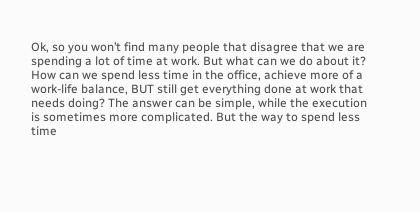Ok, so you won’t find many people that disagree that we are spending a lot of time at work. But what can we do about it? How can we spend less time in the office, achieve more of a work-life balance, BUT still get everything done at work that needs doing? The answer can be simple, while the execution is sometimes more complicated. But the way to spend less time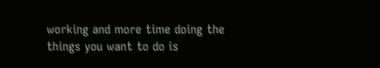working and more time doing the things you want to do is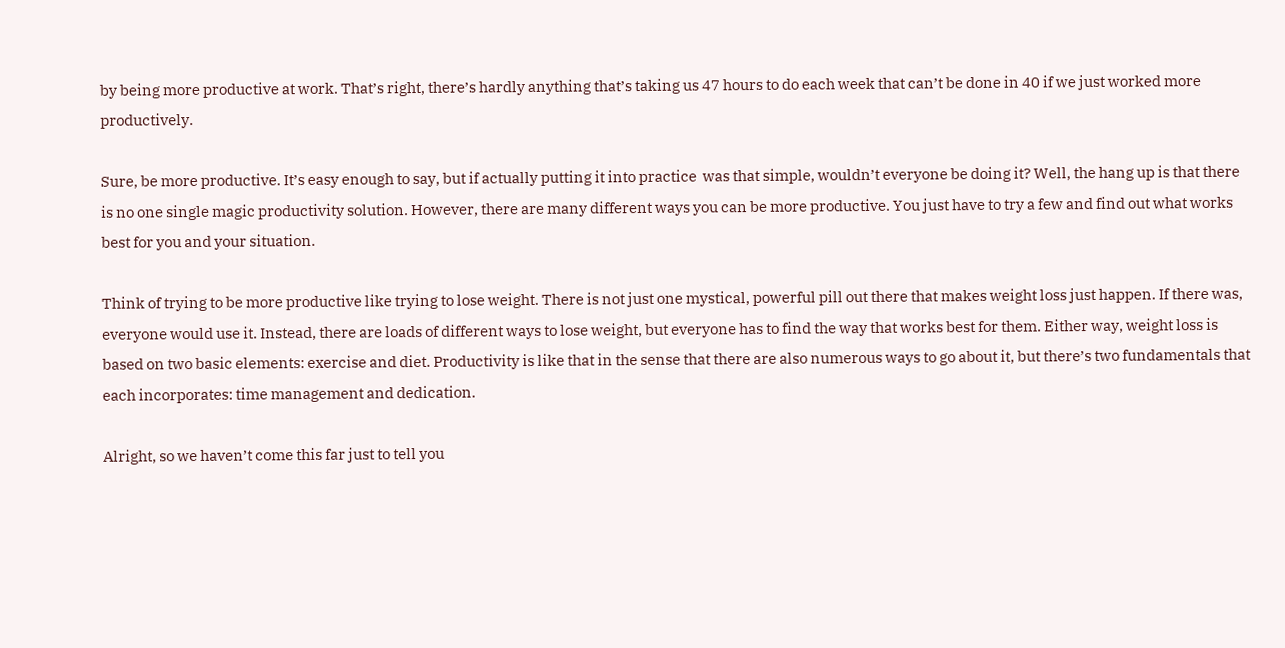by being more productive at work. That’s right, there’s hardly anything that’s taking us 47 hours to do each week that can’t be done in 40 if we just worked more productively.

Sure, be more productive. It’s easy enough to say, but if actually putting it into practice  was that simple, wouldn’t everyone be doing it? Well, the hang up is that there is no one single magic productivity solution. However, there are many different ways you can be more productive. You just have to try a few and find out what works best for you and your situation.

Think of trying to be more productive like trying to lose weight. There is not just one mystical, powerful pill out there that makes weight loss just happen. If there was, everyone would use it. Instead, there are loads of different ways to lose weight, but everyone has to find the way that works best for them. Either way, weight loss is based on two basic elements: exercise and diet. Productivity is like that in the sense that there are also numerous ways to go about it, but there’s two fundamentals that each incorporates: time management and dedication.

Alright, so we haven’t come this far just to tell you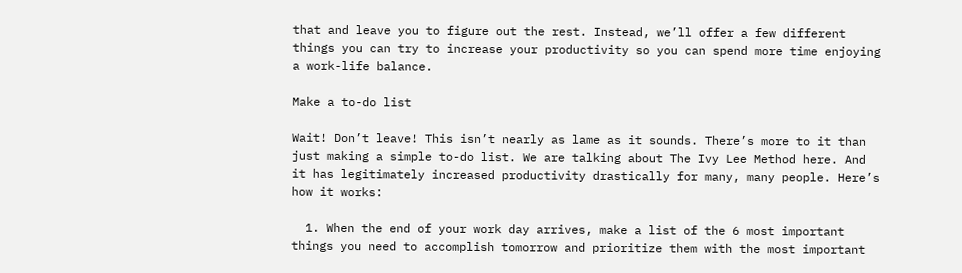that and leave you to figure out the rest. Instead, we’ll offer a few different things you can try to increase your productivity so you can spend more time enjoying a work-life balance.

Make a to-do list

Wait! Don’t leave! This isn’t nearly as lame as it sounds. There’s more to it than just making a simple to-do list. We are talking about The Ivy Lee Method here. And it has legitimately increased productivity drastically for many, many people. Here’s how it works:

  1. When the end of your work day arrives, make a list of the 6 most important things you need to accomplish tomorrow and prioritize them with the most important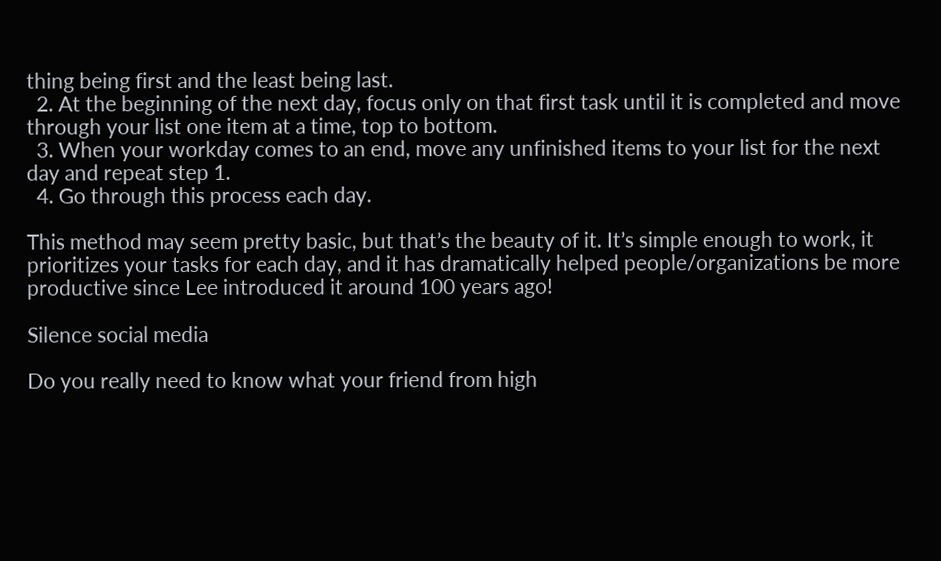thing being first and the least being last.
  2. At the beginning of the next day, focus only on that first task until it is completed and move through your list one item at a time, top to bottom.
  3. When your workday comes to an end, move any unfinished items to your list for the next day and repeat step 1.
  4. Go through this process each day.

This method may seem pretty basic, but that’s the beauty of it. It’s simple enough to work, it prioritizes your tasks for each day, and it has dramatically helped people/organizations be more productive since Lee introduced it around 100 years ago!

Silence social media

Do you really need to know what your friend from high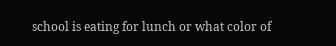school is eating for lunch or what color of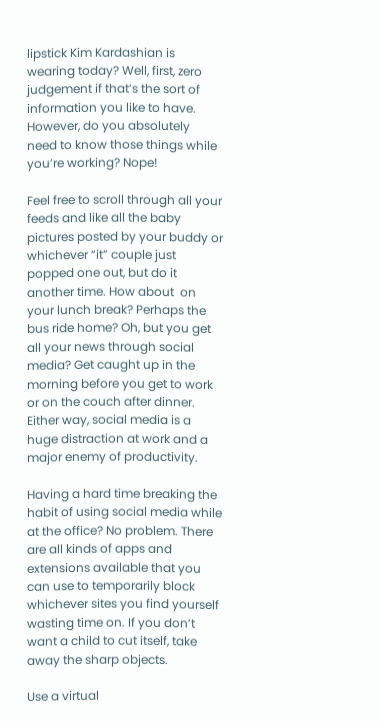lipstick Kim Kardashian is wearing today? Well, first, zero  judgement if that’s the sort of information you like to have. However, do you absolutely  need to know those things while you’re working? Nope!

Feel free to scroll through all your feeds and like all the baby pictures posted by your buddy or whichever “it” couple just popped one out, but do it another time. How about  on your lunch break? Perhaps the bus ride home? Oh, but you get all your news through social media? Get caught up in the morning before you get to work or on the couch after dinner. Either way, social media is a huge distraction at work and a major enemy of productivity.

Having a hard time breaking the habit of using social media while at the office? No problem. There are all kinds of apps and extensions available that you can use to temporarily block whichever sites you find yourself wasting time on. If you don’t want a child to cut itself, take away the sharp objects.

Use a virtual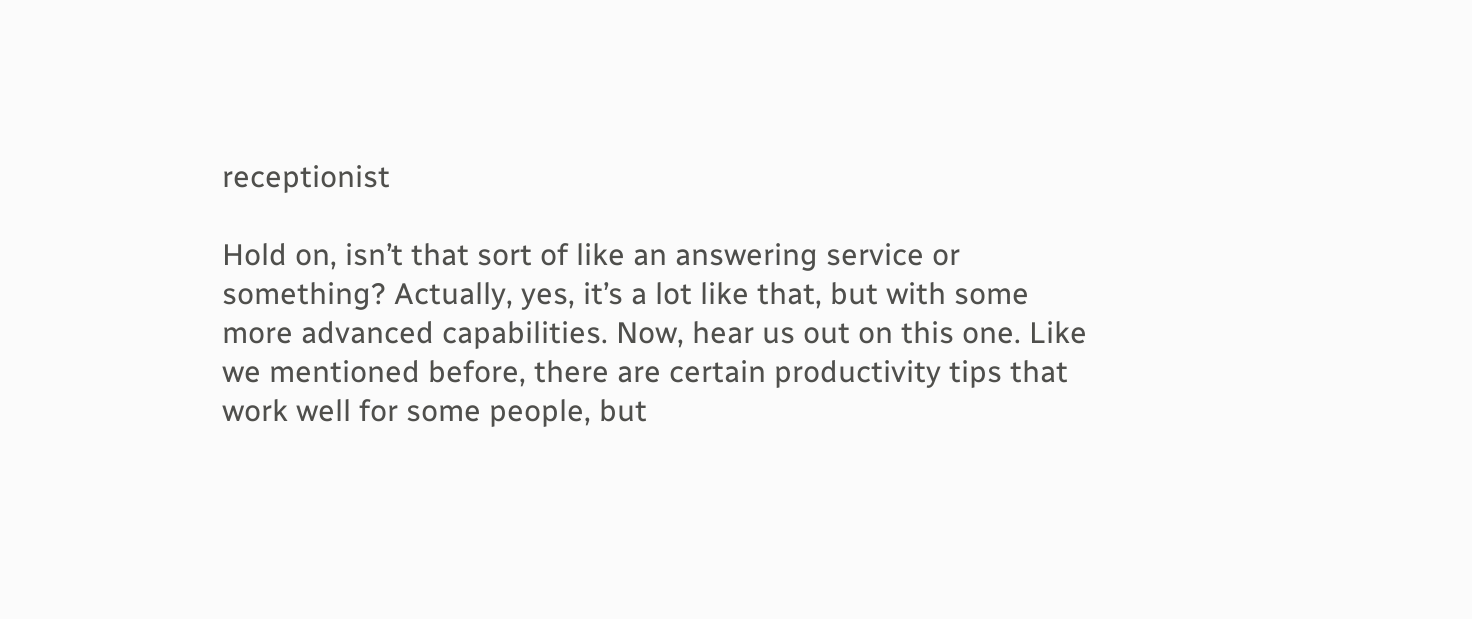receptionist

Hold on, isn’t that sort of like an answering service or something? Actually, yes, it’s a lot like that, but with some more advanced capabilities. Now, hear us out on this one. Like we mentioned before, there are certain productivity tips that work well for some people, but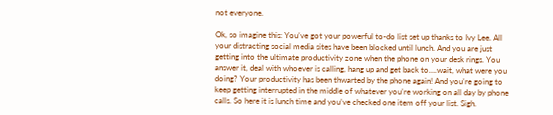not everyone.

Ok, so imagine this: You’ve got your powerful to-do list set up thanks to Ivy Lee. All your distracting social media sites have been blocked until lunch. And you are just getting into the ultimate productivity zone when the phone on your desk rings. You answer it, deal with whoever is calling, hang up and get back to….wait, what were you doing? Your productivity has been thwarted by the phone again! And you’re going to keep getting interrupted in the middle of whatever you’re working on all day by phone calls. So here it is lunch time and you’ve checked one item off your list. Sigh.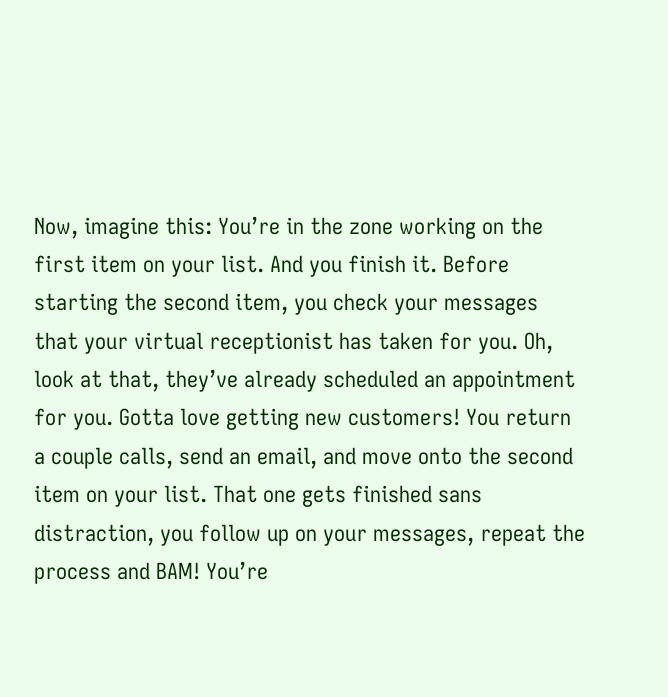Now, imagine this: You’re in the zone working on the first item on your list. And you finish it. Before starting the second item, you check your messages that your virtual receptionist has taken for you. Oh, look at that, they’ve already scheduled an appointment for you. Gotta love getting new customers! You return a couple calls, send an email, and move onto the second item on your list. That one gets finished sans distraction, you follow up on your messages, repeat the process and BAM! You’re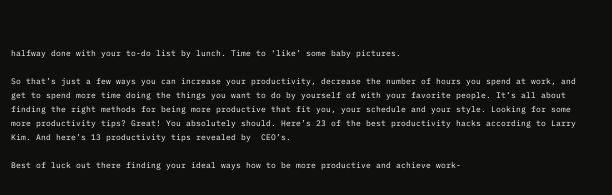halfway done with your to-do list by lunch. Time to ‘like’ some baby pictures.

So that’s just a few ways you can increase your productivity, decrease the number of hours you spend at work, and get to spend more time doing the things you want to do by yourself of with your favorite people. It’s all about finding the right methods for being more productive that fit you, your schedule and your style. Looking for some more productivity tips? Great! You absolutely should. Here’s 23 of the best productivity hacks according to Larry Kim. And here’s 13 productivity tips revealed by  CEO’s.

Best of luck out there finding your ideal ways how to be more productive and achieve work-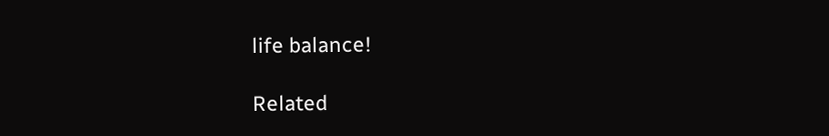life balance!

Related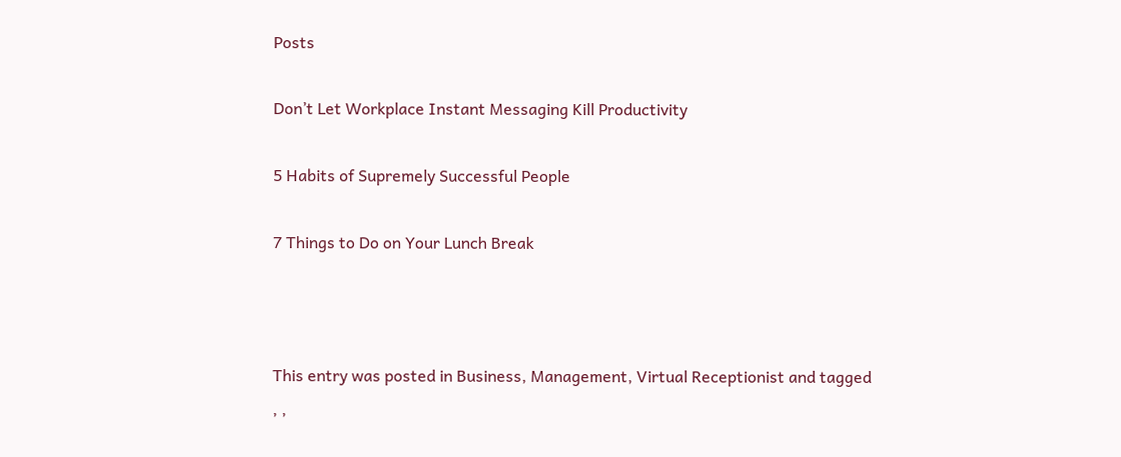Posts

Don’t Let Workplace Instant Messaging Kill Productivity

5 Habits of Supremely Successful People

7 Things to Do on Your Lunch Break



This entry was posted in Business, Management, Virtual Receptionist and tagged , ,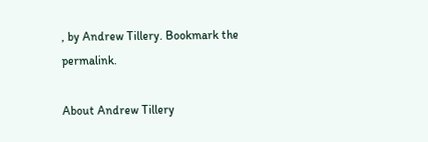, by Andrew Tillery. Bookmark the permalink.

About Andrew Tillery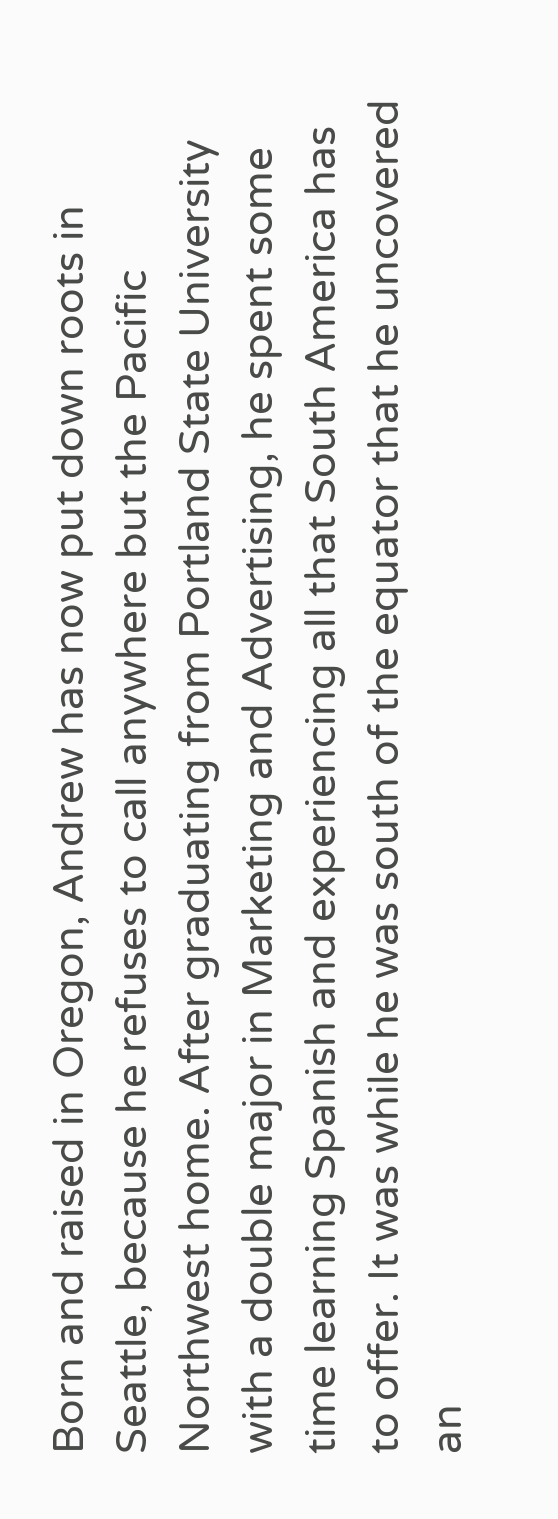Born and raised in Oregon, Andrew has now put down roots in Seattle, because he refuses to call anywhere but the Pacific Northwest home. After graduating from Portland State University with a double major in Marketing and Advertising, he spent some time learning Spanish and experiencing all that South America has to offer. It was while he was south of the equator that he uncovered an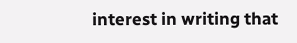interest in writing that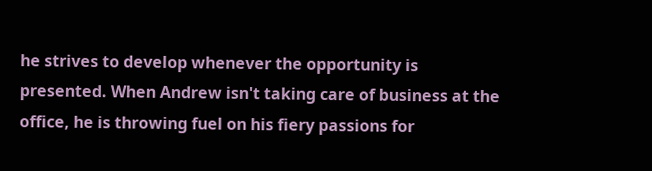he strives to develop whenever the opportunity is presented. When Andrew isn't taking care of business at the office, he is throwing fuel on his fiery passions for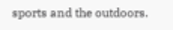sports and the outdoors.